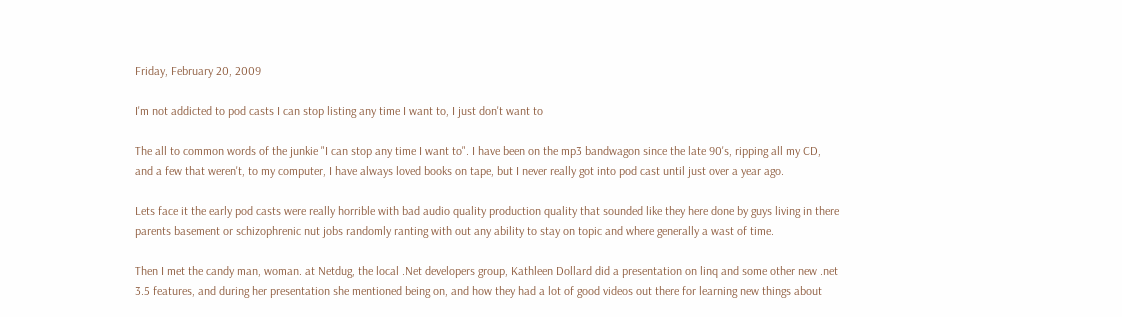Friday, February 20, 2009

I'm not addicted to pod casts I can stop listing any time I want to, I just don't want to

The all to common words of the junkie "I can stop any time I want to". I have been on the mp3 bandwagon since the late 90's, ripping all my CD, and a few that weren't, to my computer, I have always loved books on tape, but I never really got into pod cast until just over a year ago.

Lets face it the early pod casts were really horrible with bad audio quality production quality that sounded like they here done by guys living in there parents basement or schizophrenic nut jobs randomly ranting with out any ability to stay on topic and where generally a wast of time.

Then I met the candy man, woman. at Netdug, the local .Net developers group, Kathleen Dollard did a presentation on linq and some other new .net 3.5 features, and during her presentation she mentioned being on, and how they had a lot of good videos out there for learning new things about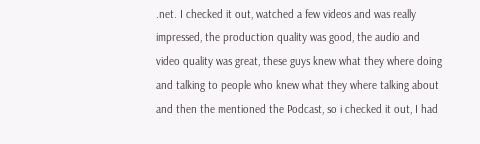.net. I checked it out, watched a few videos and was really impressed, the production quality was good, the audio and video quality was great, these guys knew what they where doing and talking to people who knew what they where talking about and then the mentioned the Podcast, so i checked it out, I had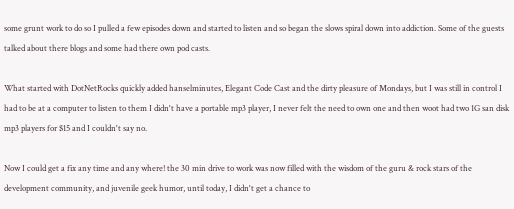some grunt work to do so I pulled a few episodes down and started to listen and so began the slows spiral down into addiction. Some of the guests talked about there blogs and some had there own pod casts.

What started with DotNetRocks quickly added hanselminutes, Elegant Code Cast and the dirty pleasure of Mondays, but I was still in control I had to be at a computer to listen to them I didn't have a portable mp3 player, I never felt the need to own one and then woot had two 1G san disk mp3 players for $15 and I couldn't say no.

Now I could get a fix any time and any where! the 30 min drive to work was now filled with the wisdom of the guru & rock stars of the development community, and juvenile geek humor, until today, I didn't get a chance to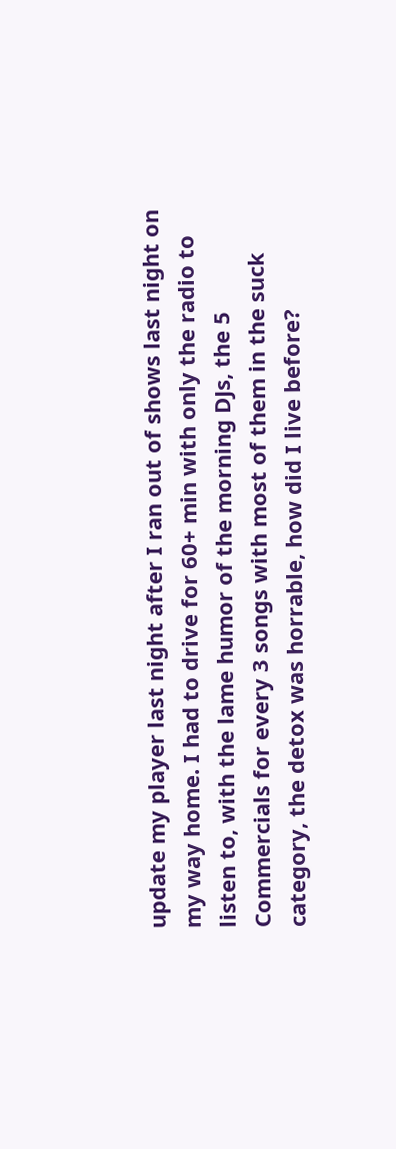update my player last night after I ran out of shows last night on my way home. I had to drive for 60+ min with only the radio to listen to, with the lame humor of the morning DJs, the 5 Commercials for every 3 songs with most of them in the suck category, the detox was horrable, how did I live before?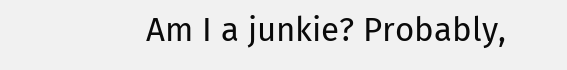Am I a junkie? Probably,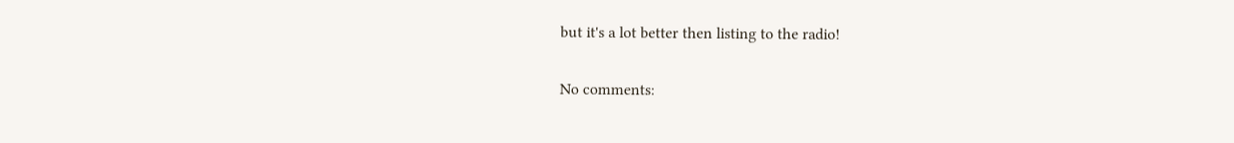but it's a lot better then listing to the radio!

No comments: